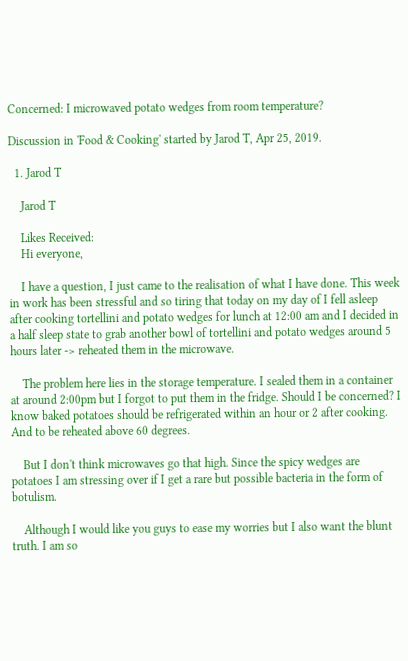Concerned: I microwaved potato wedges from room temperature?

Discussion in 'Food & Cooking' started by Jarod T, Apr 25, 2019.

  1. Jarod T

    Jarod T

    Likes Received:
    Hi everyone,

    I have a question, I just came to the realisation of what I have done. This week in work has been stressful and so tiring that today on my day of I fell asleep after cooking tortellini and potato wedges for lunch at 12:00 am and I decided in a half sleep state to grab another bowl of tortellini and potato wedges around 5 hours later -> reheated them in the microwave.

    The problem here lies in the storage temperature. I sealed them in a container at around 2:00pm but I forgot to put them in the fridge. Should I be concerned? I know baked potatoes should be refrigerated within an hour or 2 after cooking. And to be reheated above 60 degrees.

    But I don't think microwaves go that high. Since the spicy wedges are potatoes I am stressing over if I get a rare but possible bacteria in the form of botulism.

    Although I would like you guys to ease my worries but I also want the blunt truth. I am so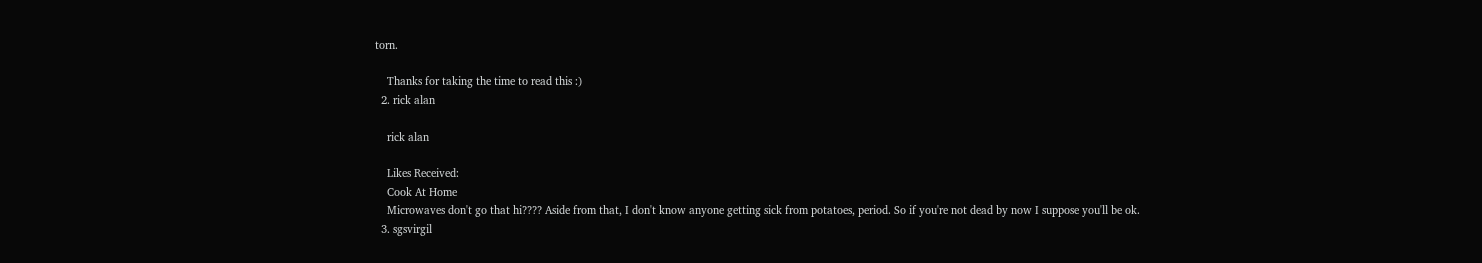torn.

    Thanks for taking the time to read this :)
  2. rick alan

    rick alan

    Likes Received:
    Cook At Home
    Microwaves don't go that hi???? Aside from that, I don't know anyone getting sick from potatoes, period. So if you're not dead by now I suppose you'll be ok.
  3. sgsvirgil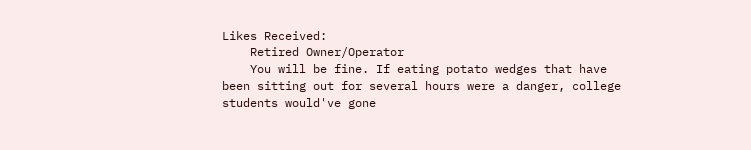Likes Received:
    Retired Owner/Operator
    You will be fine. If eating potato wedges that have been sitting out for several hours were a danger, college students would've gone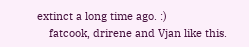extinct a long time ago. :)
    fatcook, drirene and Vjan like this.